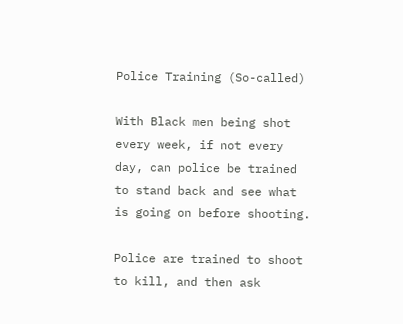Police Training (So-called)

With Black men being shot every week, if not every day, can police be trained to stand back and see what is going on before shooting.

Police are trained to shoot to kill, and then ask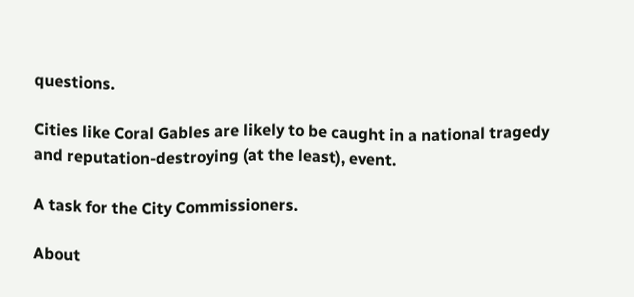questions.

Cities like Coral Gables are likely to be caught in a national tragedy and reputation-destroying (at the least), event.

A task for the City Commissioners.

About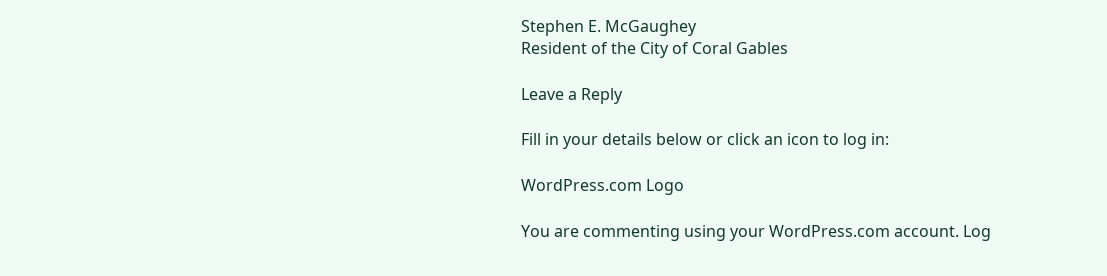Stephen E. McGaughey
Resident of the City of Coral Gables

Leave a Reply

Fill in your details below or click an icon to log in:

WordPress.com Logo

You are commenting using your WordPress.com account. Log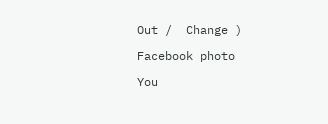Out /  Change )

Facebook photo

You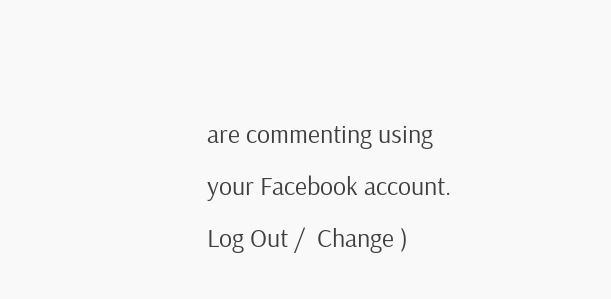are commenting using your Facebook account. Log Out /  Change )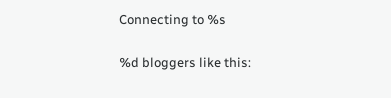Connecting to %s

%d bloggers like this: